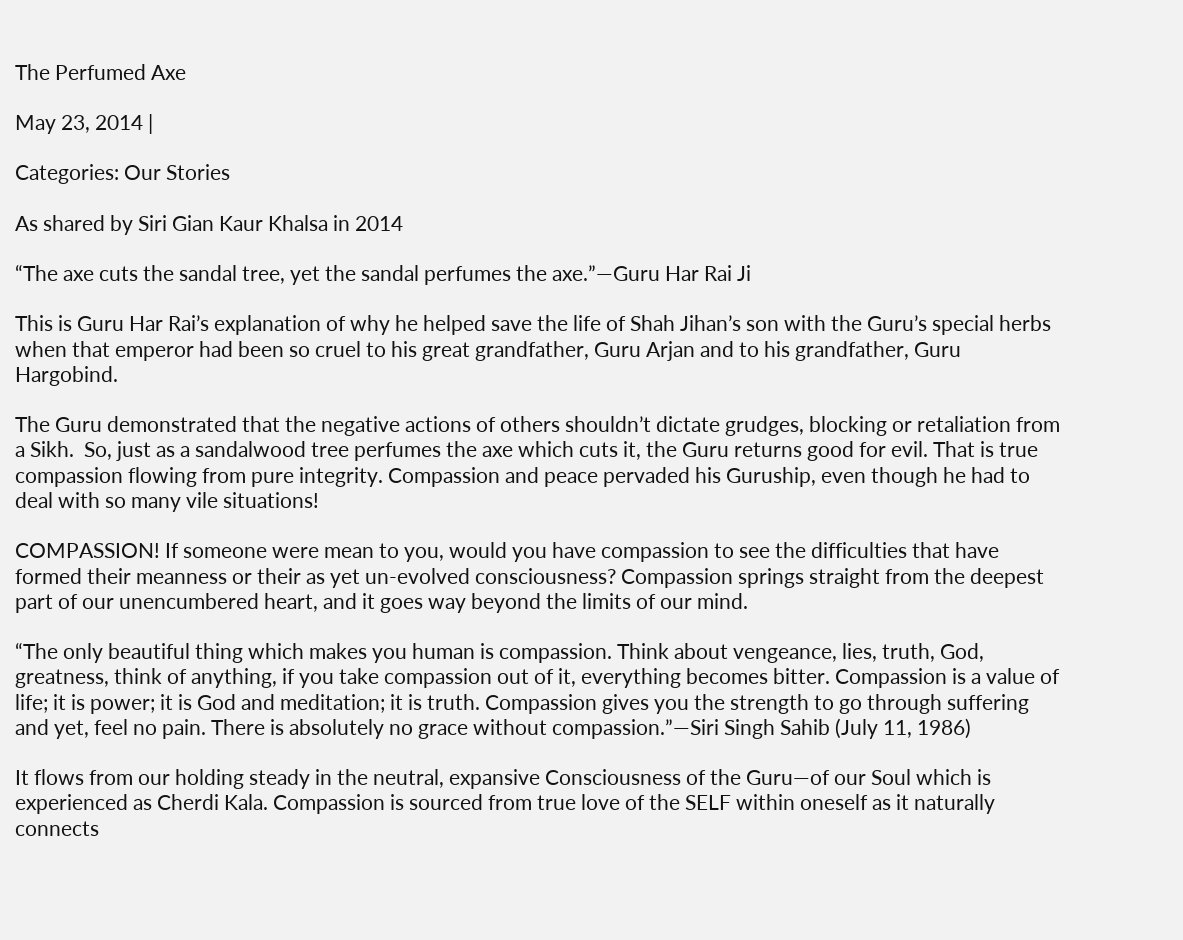The Perfumed Axe

May 23, 2014 |

Categories: Our Stories

As shared by Siri Gian Kaur Khalsa in 2014

“The axe cuts the sandal tree, yet the sandal perfumes the axe.”—Guru Har Rai Ji

This is Guru Har Rai’s explanation of why he helped save the life of Shah Jihan’s son with the Guru’s special herbs when that emperor had been so cruel to his great grandfather, Guru Arjan and to his grandfather, Guru Hargobind.

The Guru demonstrated that the negative actions of others shouldn’t dictate grudges, blocking or retaliation from a Sikh.  So, just as a sandalwood tree perfumes the axe which cuts it, the Guru returns good for evil. That is true compassion flowing from pure integrity. Compassion and peace pervaded his Guruship, even though he had to deal with so many vile situations!

COMPASSION! If someone were mean to you, would you have compassion to see the difficulties that have formed their meanness or their as yet un-evolved consciousness? Compassion springs straight from the deepest part of our unencumbered heart, and it goes way beyond the limits of our mind.

“The only beautiful thing which makes you human is compassion. Think about vengeance, lies, truth, God, greatness, think of anything, if you take compassion out of it, everything becomes bitter. Compassion is a value of life; it is power; it is God and meditation; it is truth. Compassion gives you the strength to go through suffering and yet, feel no pain. There is absolutely no grace without compassion.”—Siri Singh Sahib (July 11, 1986)

It flows from our holding steady in the neutral, expansive Consciousness of the Guru—of our Soul which is experienced as Cherdi Kala. Compassion is sourced from true love of the SELF within oneself as it naturally connects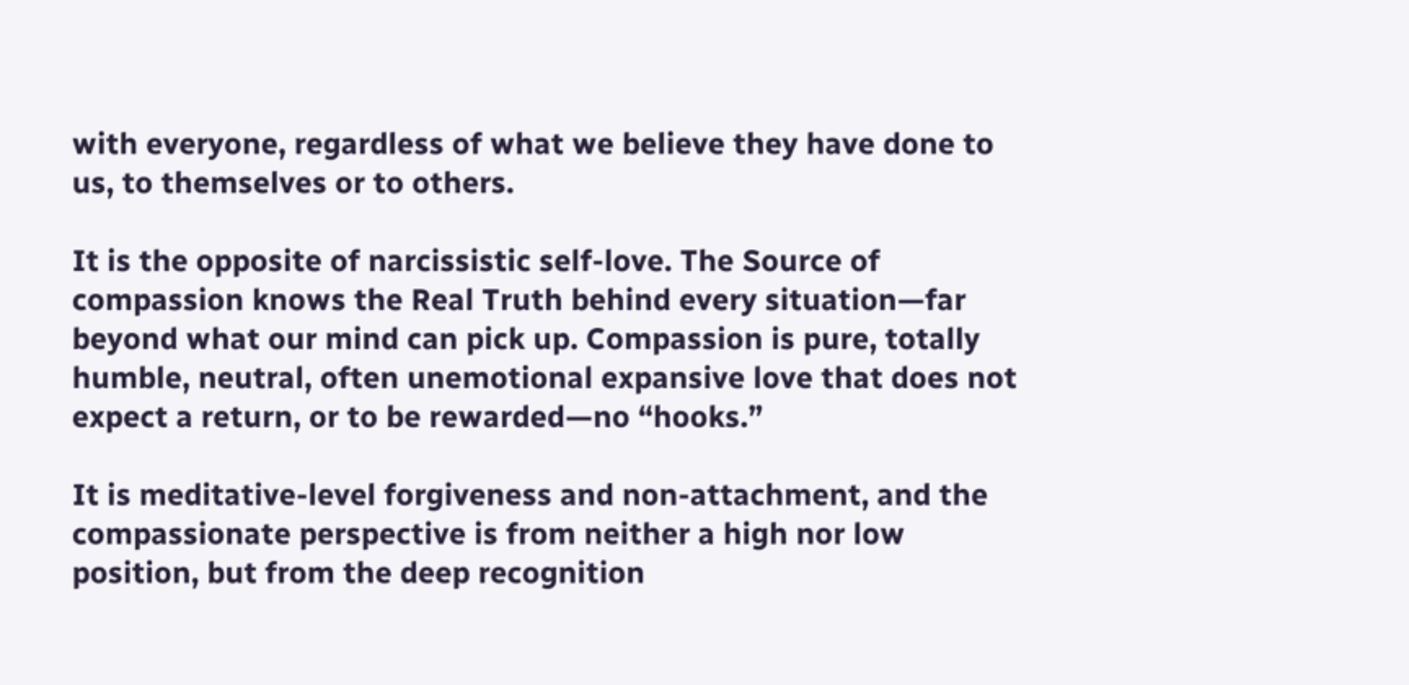with everyone, regardless of what we believe they have done to us, to themselves or to others.

It is the opposite of narcissistic self-love. The Source of compassion knows the Real Truth behind every situation—far beyond what our mind can pick up. Compassion is pure, totally humble, neutral, often unemotional expansive love that does not expect a return, or to be rewarded—no “hooks.”

It is meditative-level forgiveness and non-attachment, and the compassionate perspective is from neither a high nor low position, but from the deep recognition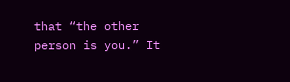that “the other person is you.” It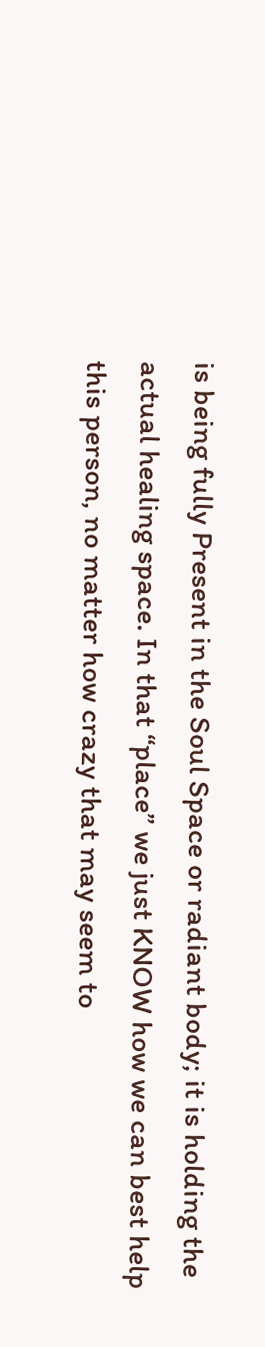is being fully Present in the Soul Space or radiant body; it is holding the actual healing space. In that “place” we just KNOW how we can best help this person, no matter how crazy that may seem to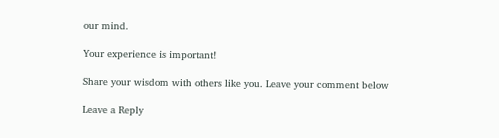our mind.

Your experience is important!

Share your wisdom with others like you. Leave your comment below

Leave a Reply